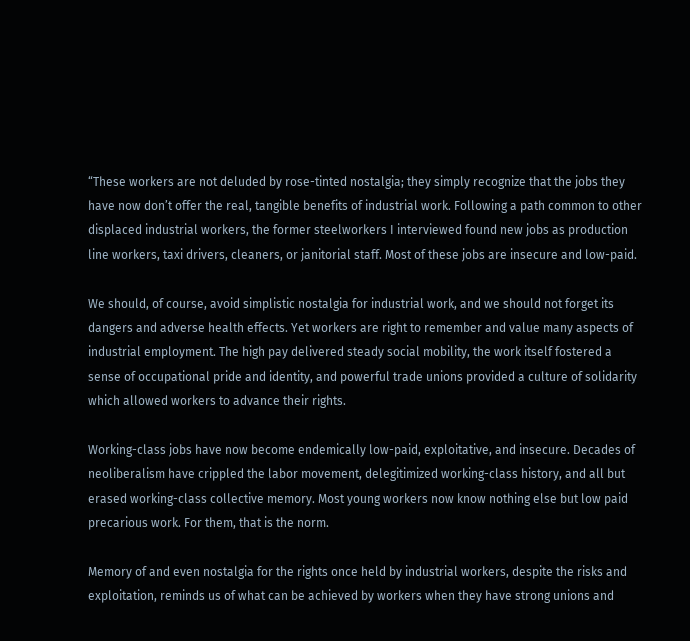“These workers are not deluded by rose-tinted nostalgia; they simply recognize that the jobs they have now don’t offer the real, tangible benefits of industrial work. Following a path common to other displaced industrial workers, the former steelworkers I interviewed found new jobs as production line workers, taxi drivers, cleaners, or janitorial staff. Most of these jobs are insecure and low-paid.

We should, of course, avoid simplistic nostalgia for industrial work, and we should not forget its dangers and adverse health effects. Yet workers are right to remember and value many aspects of industrial employment. The high pay delivered steady social mobility, the work itself fostered a sense of occupational pride and identity, and powerful trade unions provided a culture of solidarity which allowed workers to advance their rights.

Working-class jobs have now become endemically low-paid, exploitative, and insecure. Decades of neoliberalism have crippled the labor movement, delegitimized working-class history, and all but erased working-class collective memory. Most young workers now know nothing else but low paid precarious work. For them, that is the norm.

Memory of and even nostalgia for the rights once held by industrial workers, despite the risks and exploitation, reminds us of what can be achieved by workers when they have strong unions and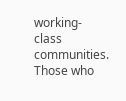working-class communities. Those who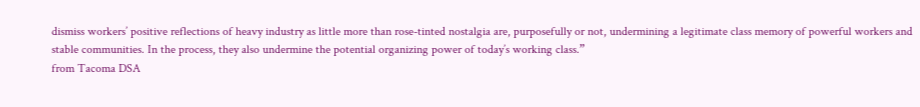dismiss workers’ positive reflections of heavy industry as little more than rose-tinted nostalgia are, purposefully or not, undermining a legitimate class memory of powerful workers and stable communities. In the process, they also undermine the potential organizing power of today’s working class.”
from Tacoma DSA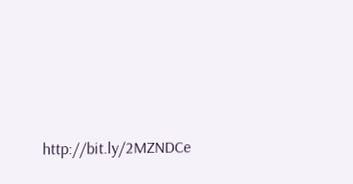http://bit.ly/2MZNDCe